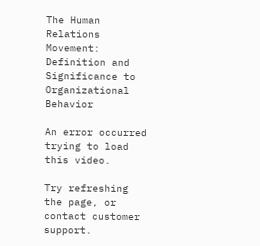The Human Relations Movement: Definition and Significance to Organizational Behavior

An error occurred trying to load this video.

Try refreshing the page, or contact customer support.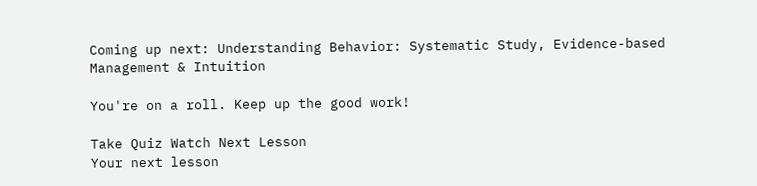Coming up next: Understanding Behavior: Systematic Study, Evidence-based Management & Intuition

You're on a roll. Keep up the good work!

Take Quiz Watch Next Lesson
Your next lesson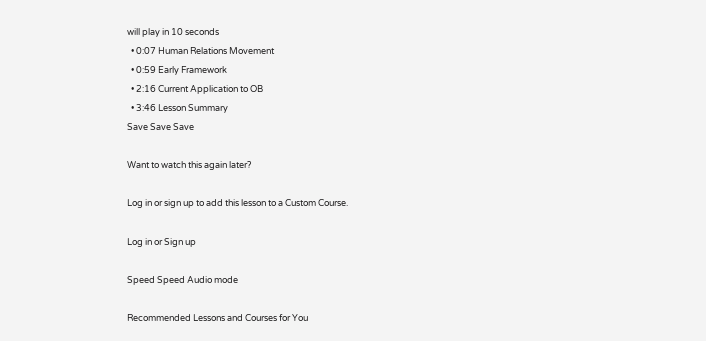will play in 10 seconds
  • 0:07 Human Relations Movement
  • 0:59 Early Framework
  • 2:16 Current Application to OB
  • 3:46 Lesson Summary
Save Save Save

Want to watch this again later?

Log in or sign up to add this lesson to a Custom Course.

Log in or Sign up

Speed Speed Audio mode

Recommended Lessons and Courses for You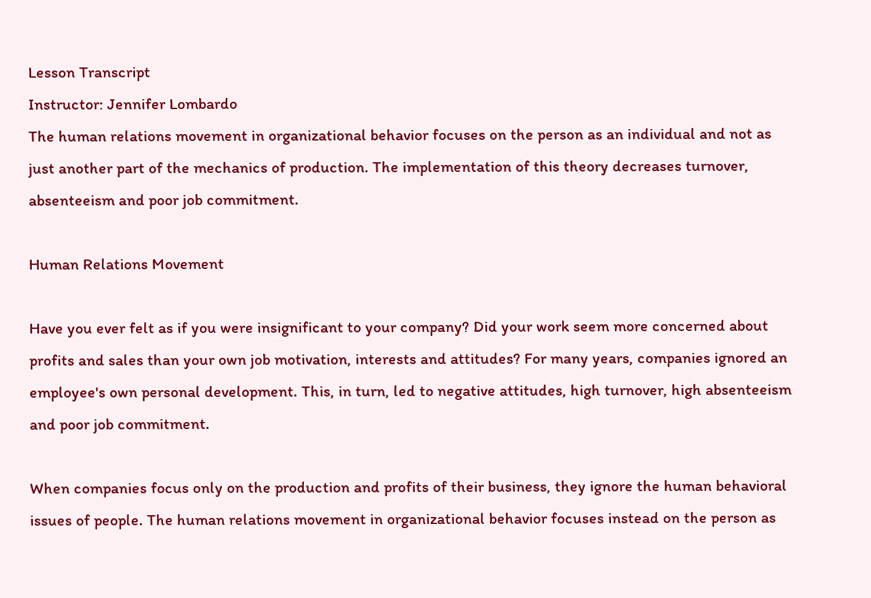Lesson Transcript
Instructor: Jennifer Lombardo
The human relations movement in organizational behavior focuses on the person as an individual and not as just another part of the mechanics of production. The implementation of this theory decreases turnover, absenteeism and poor job commitment.

Human Relations Movement

Have you ever felt as if you were insignificant to your company? Did your work seem more concerned about profits and sales than your own job motivation, interests and attitudes? For many years, companies ignored an employee's own personal development. This, in turn, led to negative attitudes, high turnover, high absenteeism and poor job commitment.

When companies focus only on the production and profits of their business, they ignore the human behavioral issues of people. The human relations movement in organizational behavior focuses instead on the person as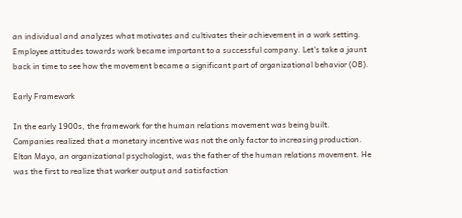an individual and analyzes what motivates and cultivates their achievement in a work setting. Employee attitudes towards work became important to a successful company. Let's take a jaunt back in time to see how the movement became a significant part of organizational behavior (OB).

Early Framework

In the early 1900s, the framework for the human relations movement was being built. Companies realized that a monetary incentive was not the only factor to increasing production. Elton Mayo, an organizational psychologist, was the father of the human relations movement. He was the first to realize that worker output and satisfaction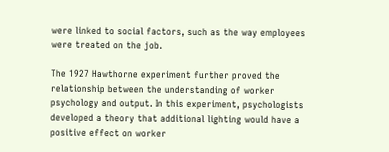were linked to social factors, such as the way employees were treated on the job.

The 1927 Hawthorne experiment further proved the relationship between the understanding of worker psychology and output. In this experiment, psychologists developed a theory that additional lighting would have a positive effect on worker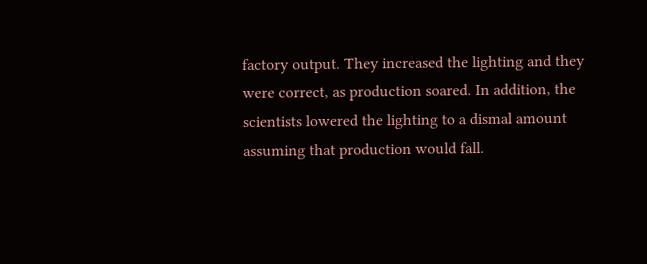factory output. They increased the lighting and they were correct, as production soared. In addition, the scientists lowered the lighting to a dismal amount assuming that production would fall.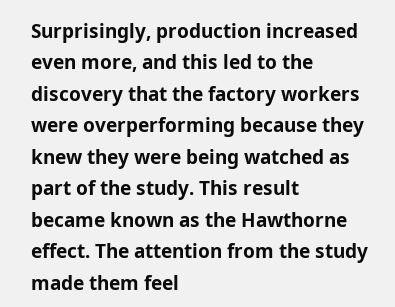Surprisingly, production increased even more, and this led to the discovery that the factory workers were overperforming because they knew they were being watched as part of the study. This result became known as the Hawthorne effect. The attention from the study made them feel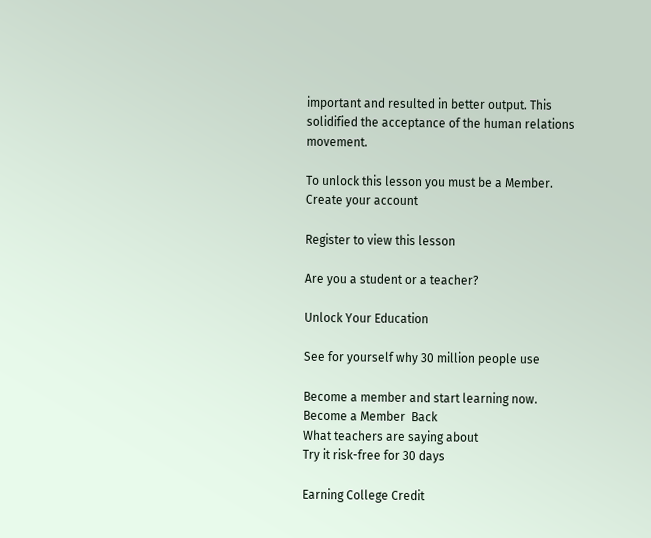important and resulted in better output. This solidified the acceptance of the human relations movement.

To unlock this lesson you must be a Member.
Create your account

Register to view this lesson

Are you a student or a teacher?

Unlock Your Education

See for yourself why 30 million people use

Become a member and start learning now.
Become a Member  Back
What teachers are saying about
Try it risk-free for 30 days

Earning College Credit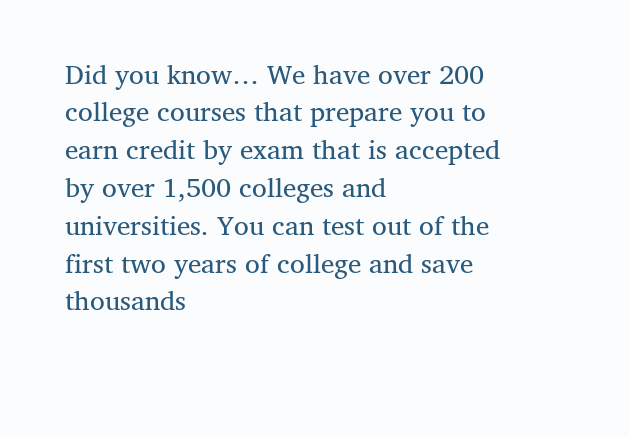Did you know… We have over 200 college courses that prepare you to earn credit by exam that is accepted by over 1,500 colleges and universities. You can test out of the first two years of college and save thousands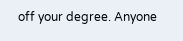off your degree. Anyone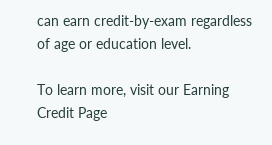can earn credit-by-exam regardless of age or education level.

To learn more, visit our Earning Credit Page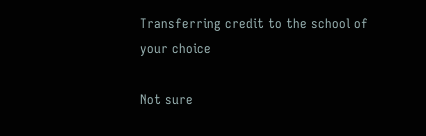Transferring credit to the school of your choice

Not sure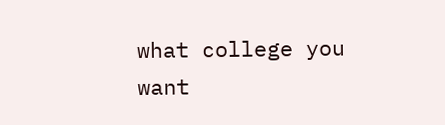what college you want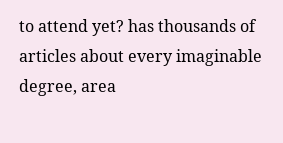to attend yet? has thousands of articles about every imaginable degree, area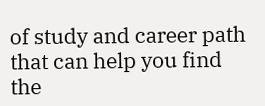of study and career path that can help you find the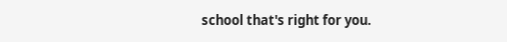school that's right for you.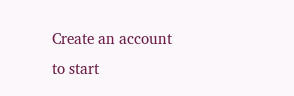Create an account to start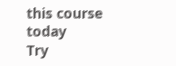this course today
Try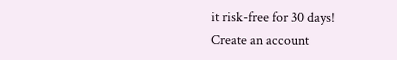it risk-free for 30 days!
Create an account